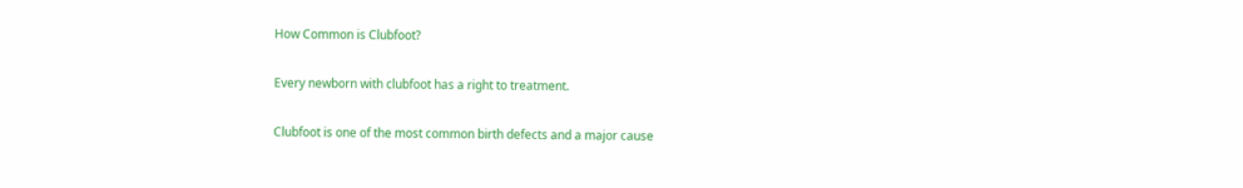How Common is Clubfoot?

Every newborn with clubfoot has a right to treatment.

Clubfoot is one of the most common birth defects and a major cause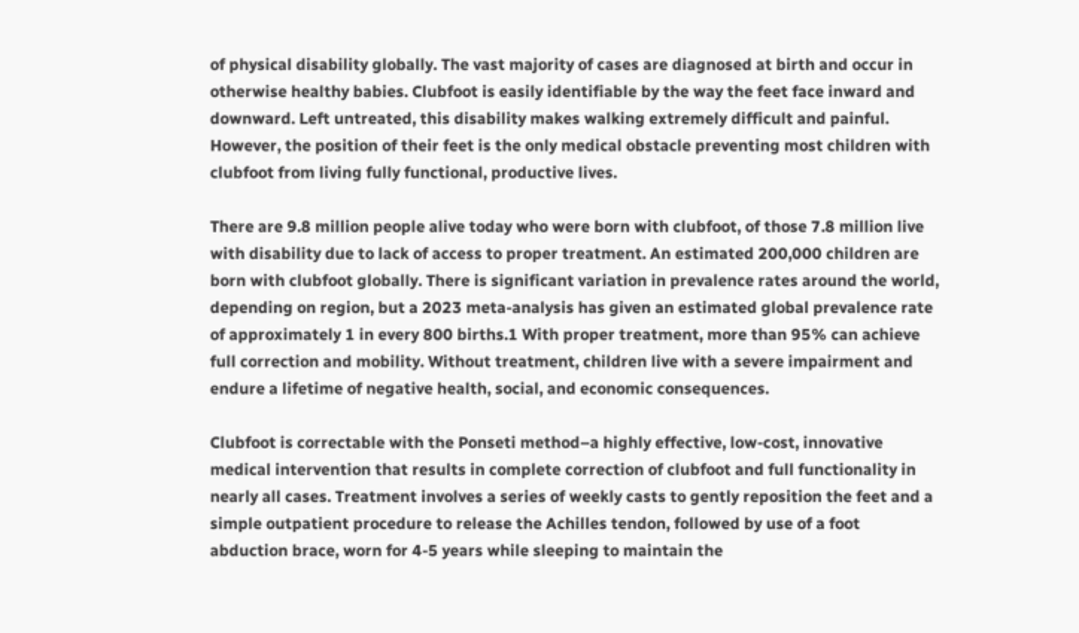of physical disability globally. The vast majority of cases are diagnosed at birth and occur in otherwise healthy babies. Clubfoot is easily identifiable by the way the feet face inward and downward. Left untreated, this disability makes walking extremely difficult and painful. However, the position of their feet is the only medical obstacle preventing most children with clubfoot from living fully functional, productive lives.

There are 9.8 million people alive today who were born with clubfoot, of those 7.8 million live with disability due to lack of access to proper treatment. An estimated 200,000 children are born with clubfoot globally. There is significant variation in prevalence rates around the world, depending on region, but a 2023 meta-analysis has given an estimated global prevalence rate of approximately 1 in every 800 births.1 With proper treatment, more than 95% can achieve full correction and mobility. Without treatment, children live with a severe impairment and endure a lifetime of negative health, social, and economic consequences.

Clubfoot is correctable with the Ponseti method–a highly effective, low-cost, innovative medical intervention that results in complete correction of clubfoot and full functionality in nearly all cases. Treatment involves a series of weekly casts to gently reposition the feet and a simple outpatient procedure to release the Achilles tendon, followed by use of a foot abduction brace, worn for 4-5 years while sleeping to maintain the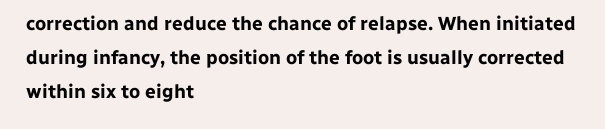correction and reduce the chance of relapse. When initiated during infancy, the position of the foot is usually corrected within six to eight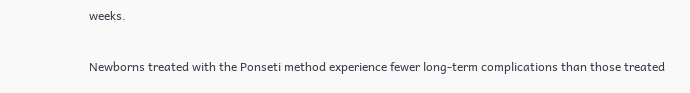weeks.

Newborns treated with the Ponseti method experience fewer long-term complications than those treated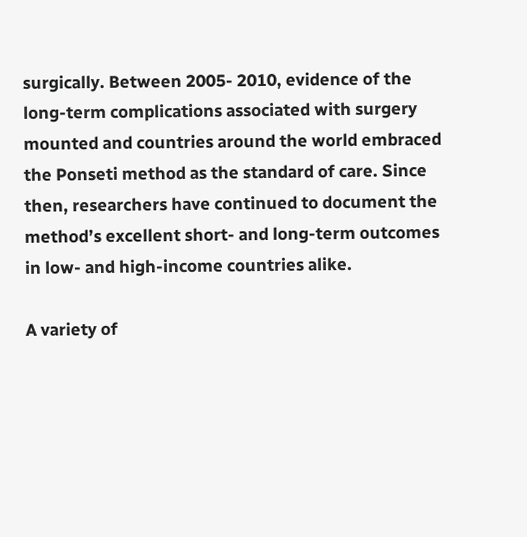surgically. Between 2005- 2010, evidence of the long-term complications associated with surgery mounted and countries around the world embraced the Ponseti method as the standard of care. Since then, researchers have continued to document the method’s excellent short- and long-term outcomes in low- and high-income countries alike.

A variety of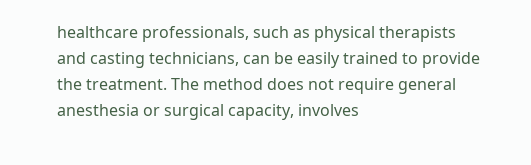healthcare professionals, such as physical therapists and casting technicians, can be easily trained to provide the treatment. The method does not require general anesthesia or surgical capacity, involves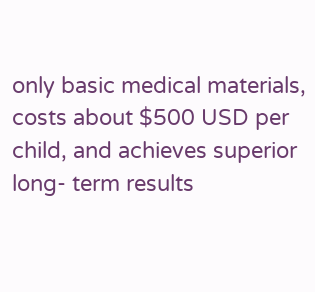only basic medical materials, costs about $500 USD per child, and achieves superior long- term results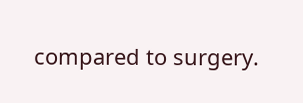compared to surgery.